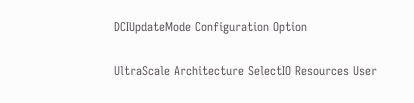DCIUpdateMode Configuration Option

UltraScale Architecture SelectIO Resources User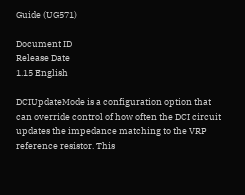Guide (UG571)

Document ID
Release Date
1.15 English

DCIUpdateMode is a configuration option that can override control of how often the DCI circuit updates the impedance matching to the VRP reference resistor. This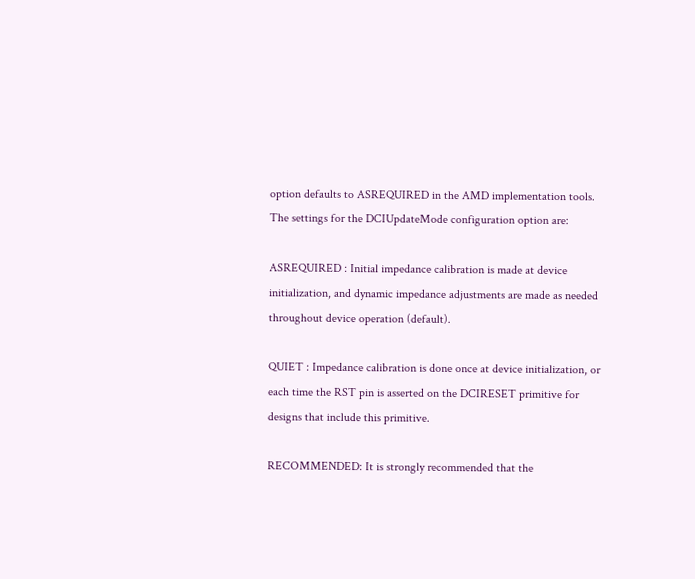option defaults to ASREQUIRED in the AMD implementation tools. The settings for the DCIUpdateMode configuration option are:

ASREQUIRED : Initial impedance calibration is made at device initialization, and dynamic impedance adjustments are made as needed throughout device operation (default).

QUIET : Impedance calibration is done once at device initialization, or each time the RST pin is asserted on the DCIRESET primitive for designs that include this primitive.

RECOMMENDED: It is strongly recommended that the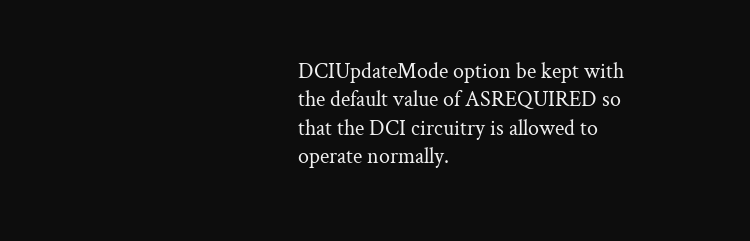DCIUpdateMode option be kept with the default value of ASREQUIRED so that the DCI circuitry is allowed to operate normally.